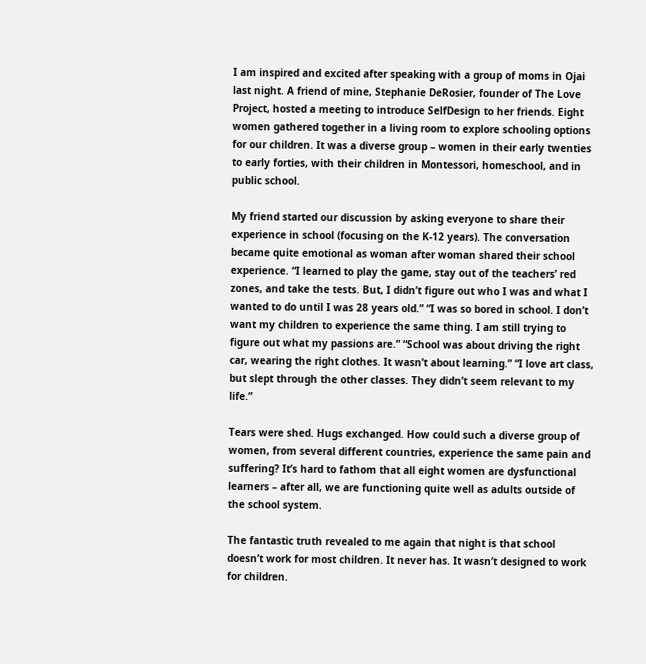I am inspired and excited after speaking with a group of moms in Ojai last night. A friend of mine, Stephanie DeRosier, founder of The Love Project, hosted a meeting to introduce SelfDesign to her friends. Eight women gathered together in a living room to explore schooling options for our children. It was a diverse group – women in their early twenties to early forties, with their children in Montessori, homeschool, and in public school.

My friend started our discussion by asking everyone to share their experience in school (focusing on the K-12 years). The conversation became quite emotional as woman after woman shared their school experience. “I learned to play the game, stay out of the teachers’ red zones, and take the tests. But, I didn’t figure out who I was and what I wanted to do until I was 28 years old.” “I was so bored in school. I don’t want my children to experience the same thing. I am still trying to figure out what my passions are.” “School was about driving the right car, wearing the right clothes. It wasn’t about learning.” “I love art class, but slept through the other classes. They didn’t seem relevant to my life.”

Tears were shed. Hugs exchanged. How could such a diverse group of women, from several different countries, experience the same pain and suffering? It’s hard to fathom that all eight women are dysfunctional learners – after all, we are functioning quite well as adults outside of the school system.

The fantastic truth revealed to me again that night is that school doesn’t work for most children. It never has. It wasn’t designed to work for children.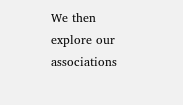We then explore our associations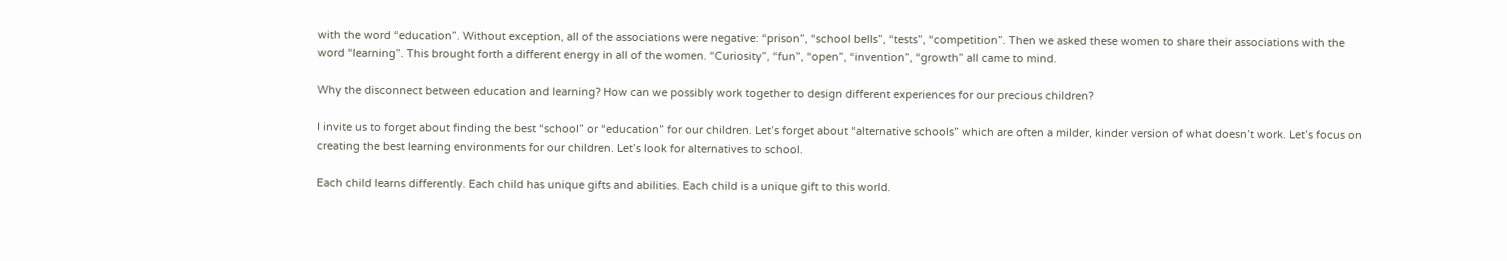with the word “education”. Without exception, all of the associations were negative: “prison”, “school bells”, “tests”, “competition”. Then we asked these women to share their associations with the word “learning”. This brought forth a different energy in all of the women. “Curiosity”, “fun”, “open”, “invention”, “growth” all came to mind.

Why the disconnect between education and learning? How can we possibly work together to design different experiences for our precious children?

I invite us to forget about finding the best “school” or “education” for our children. Let’s forget about “alternative schools” which are often a milder, kinder version of what doesn’t work. Let’s focus on creating the best learning environments for our children. Let’s look for alternatives to school.

Each child learns differently. Each child has unique gifts and abilities. Each child is a unique gift to this world.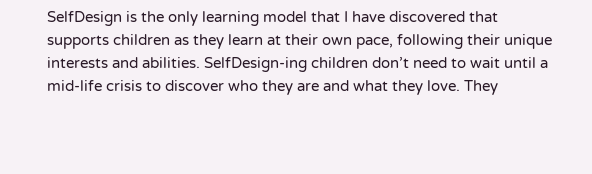SelfDesign is the only learning model that I have discovered that supports children as they learn at their own pace, following their unique interests and abilities. SelfDesign-ing children don’t need to wait until a mid-life crisis to discover who they are and what they love. They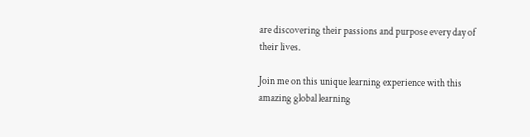are discovering their passions and purpose every day of their lives.

Join me on this unique learning experience with this amazing global learning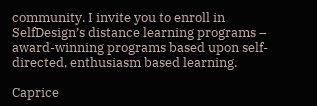community. I invite you to enroll in SelfDesign’s distance learning programs – award-winning programs based upon self-directed, enthusiasm based learning.

Caprice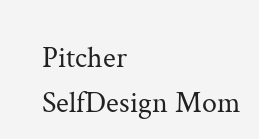Pitcher
SelfDesign Mom